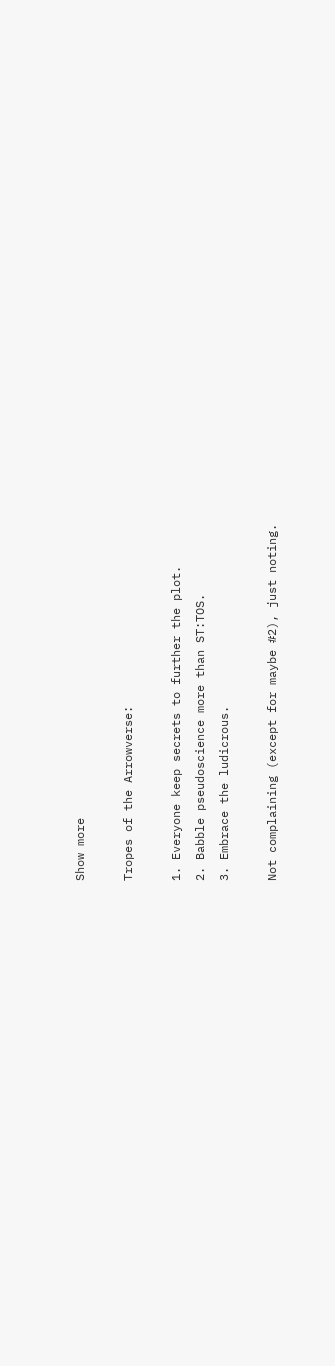Show more

Tropes of the Arrowverse:

1. Everyone keep secrets to further the plot.
2. Babble pseudoscience more than ST:TOS.
3. Embrace the ludicrous.

Not complaining (except for maybe #2), just noting.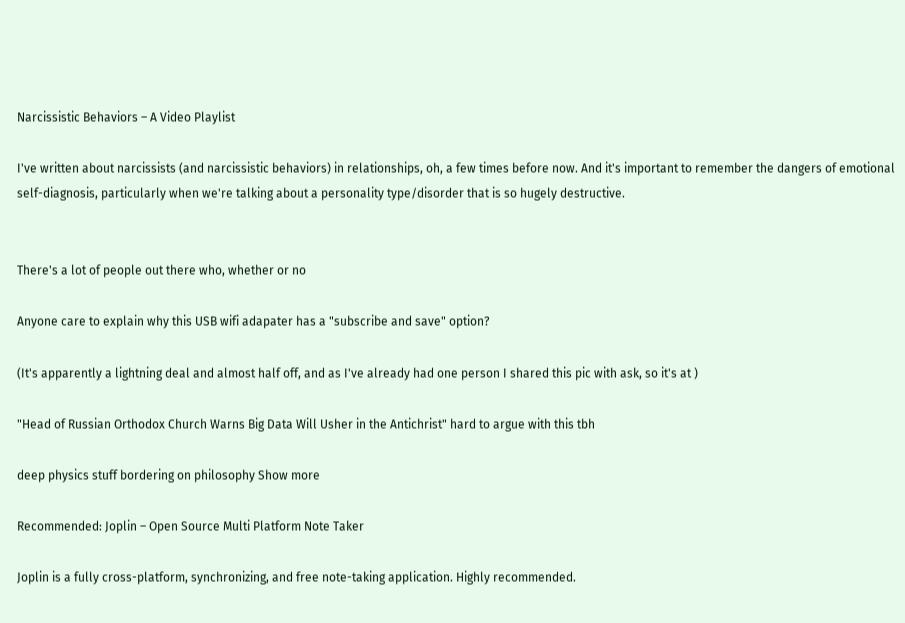Narcissistic Behaviors – A Video Playlist

I've written about narcissists (and narcissistic behaviors) in relationships, oh, a few times before now. And it's important to remember the dangers of emotional self-diagnosis, particularly when we're talking about a personality type/disorder that is so hugely destructive.


There's a lot of people out there who, whether or no

Anyone care to explain why this USB wifi adapater has a "subscribe and save" option?

(It's apparently a lightning deal and almost half off, and as I've already had one person I shared this pic with ask, so it's at )

"Head of Russian Orthodox Church Warns Big Data Will Usher in the Antichrist" hard to argue with this tbh

deep physics stuff bordering on philosophy Show more

Recommended: Joplin – Open Source Multi Platform Note Taker

Joplin is a fully cross-platform, synchronizing, and free note-taking application. Highly recommended.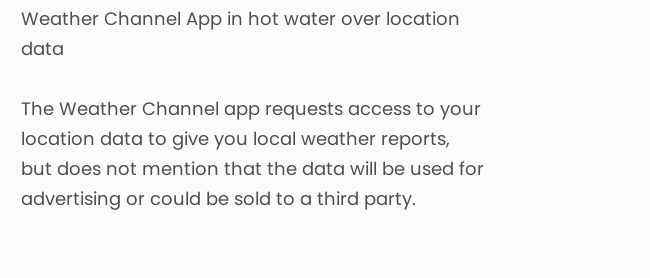Weather Channel App in hot water over location data

The Weather Channel app requests access to your location data to give you local weather reports, but does not mention that the data will be used for advertising or could be sold to a third party.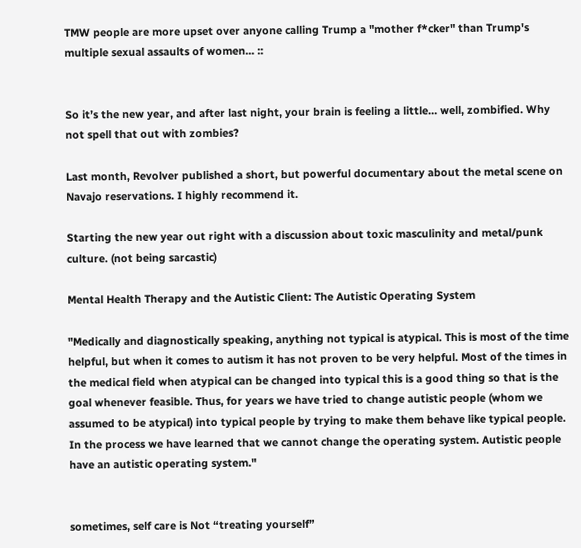TMW people are more upset over anyone calling Trump a "mother f*cker" than Trump's multiple sexual assaults of women... ::


So it’s the new year, and after last night, your brain is feeling a little… well, zombified. Why not spell that out with zombies?

Last month, Revolver published a short, but powerful documentary about the metal scene on Navajo reservations. I highly recommend it.

Starting the new year out right with a discussion about toxic masculinity and metal/punk culture. (not being sarcastic)

Mental Health Therapy and the Autistic Client: The Autistic Operating System

"Medically and diagnostically speaking, anything not typical is atypical. This is most of the time helpful, but when it comes to autism it has not proven to be very helpful. Most of the times in the medical field when atypical can be changed into typical this is a good thing so that is the goal whenever feasible. Thus, for years we have tried to change autistic people (whom we assumed to be atypical) into typical people by trying to make them behave like typical people. In the process we have learned that we cannot change the operating system. Autistic people have an autistic operating system."


sometimes, self care is Not “treating yourself”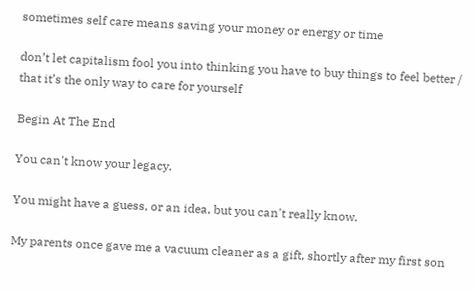sometimes self care means saving your money or energy or time

don’t let capitalism fool you into thinking you have to buy things to feel better / that it’s the only way to care for yourself

Begin At The End

You can't know your legacy.

You might have a guess, or an idea, but you can't really know.

My parents once gave me a vacuum cleaner as a gift, shortly after my first son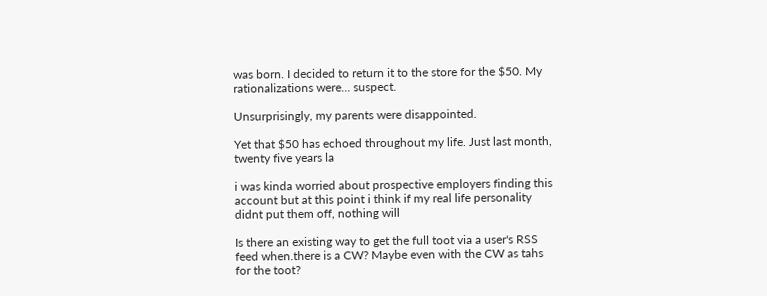was born. I decided to return it to the store for the $50. My rationalizations were... suspect.

Unsurprisingly, my parents were disappointed.

Yet that $50 has echoed throughout my life. Just last month, twenty five years la

i was kinda worried about prospective employers finding this account but at this point i think if my real life personality didnt put them off, nothing will

Is there an existing way to get the full toot via a user's RSS feed when.there is a CW? Maybe even with the CW as tahs for the toot?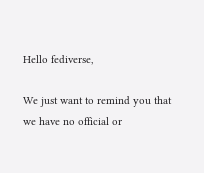Hello fediverse,

We just want to remind you that we have no official or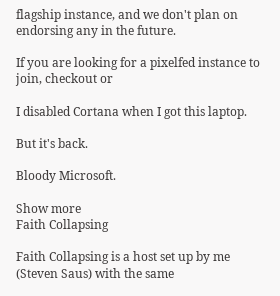flagship instance, and we don't plan on endorsing any in the future.

If you are looking for a pixelfed instance to join, checkout or

I disabled Cortana when I got this laptop.

But it's back.

Bloody Microsoft.

Show more
Faith Collapsing

Faith Collapsing is a host set up by me (Steven Saus) with the same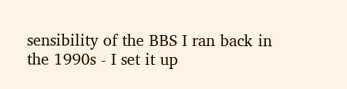sensibility of the BBS I ran back in the 1990s - I set it up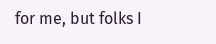for me, but folks I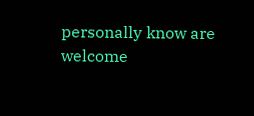personally know are welcome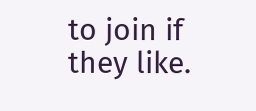to join if they like.